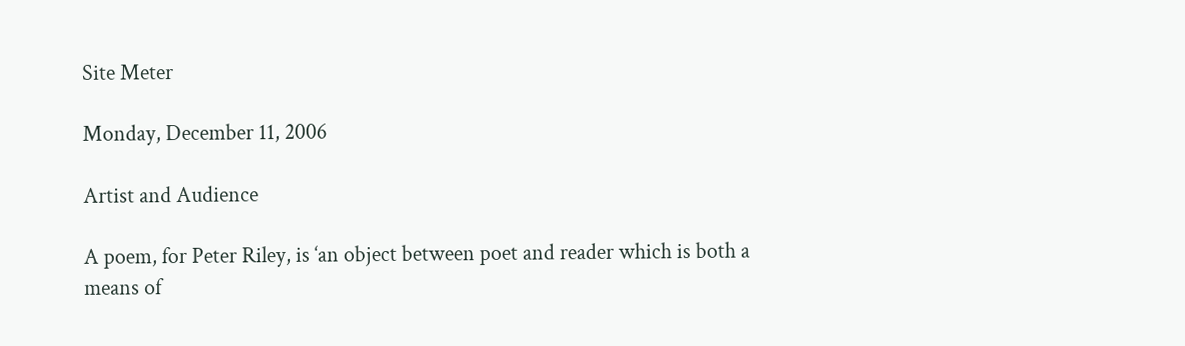Site Meter

Monday, December 11, 2006

Artist and Audience

A poem, for Peter Riley, is ‘an object between poet and reader which is both a means of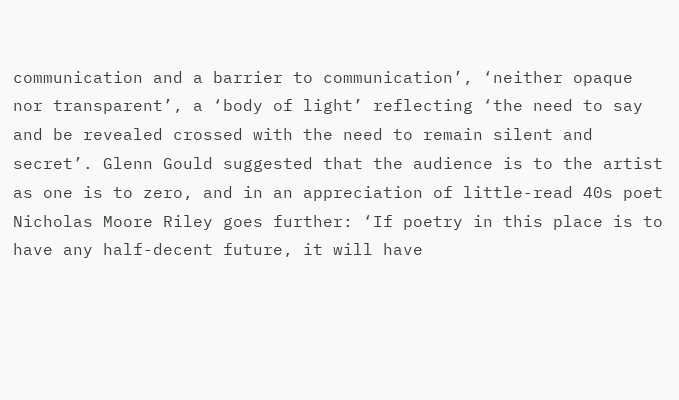communication and a barrier to communication’, ‘neither opaque nor transparent’, a ‘body of light’ reflecting ‘the need to say and be revealed crossed with the need to remain silent and secret’. Glenn Gould suggested that the audience is to the artist as one is to zero, and in an appreciation of little-read 40s poet Nicholas Moore Riley goes further: ‘If poetry in this place is to have any half-decent future, it will have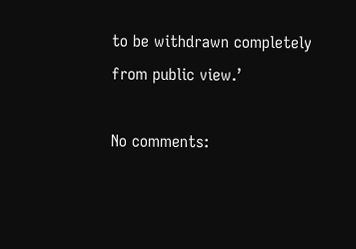to be withdrawn completely from public view.’

No comments: